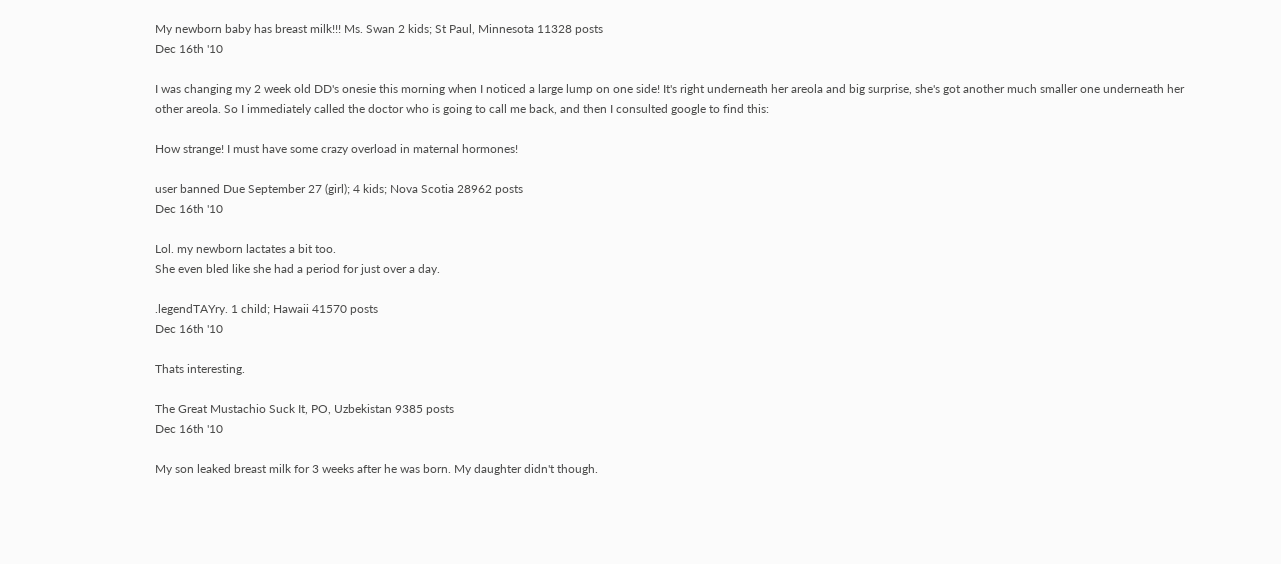My newborn baby has breast milk!!! Ms. Swan 2 kids; St Paul, Minnesota 11328 posts
Dec 16th '10

I was changing my 2 week old DD's onesie this morning when I noticed a large lump on one side! It's right underneath her areola and big surprise, she's got another much smaller one underneath her other areola. So I immediately called the doctor who is going to call me back, and then I consulted google to find this:

How strange! I must have some crazy overload in maternal hormones!

user banned Due September 27 (girl); 4 kids; Nova Scotia 28962 posts
Dec 16th '10

Lol. my newborn lactates a bit too.
She even bled like she had a period for just over a day.

.legendTAYry. 1 child; Hawaii 41570 posts
Dec 16th '10

Thats interesting.

The Great Mustachio Suck It, PO, Uzbekistan 9385 posts
Dec 16th '10

My son leaked breast milk for 3 weeks after he was born. My daughter didn't though.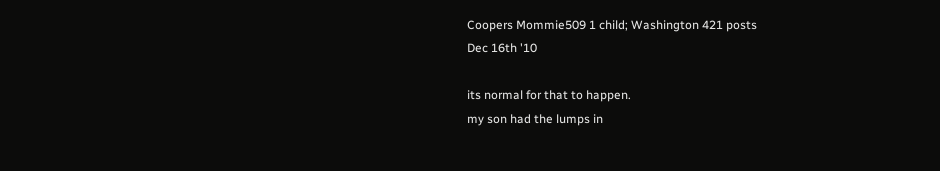Coopers Mommie509 1 child; Washington 421 posts
Dec 16th '10

its normal for that to happen.
my son had the lumps in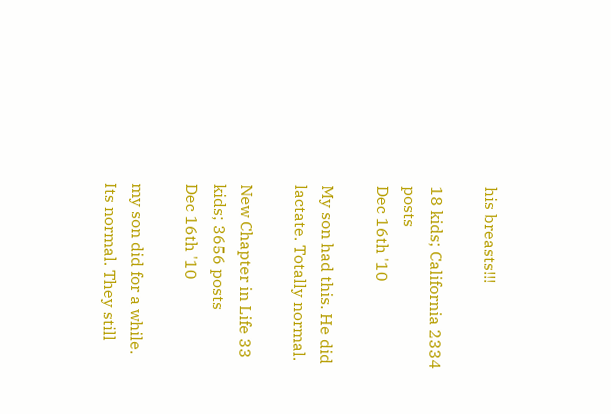his breasts!!!

18 kids; California 2334 posts
Dec 16th '10

My son had this. He did lactate. Totally normal.

New Chapter in Life 33 kids; 3656 posts
Dec 16th '10

my son did for a while. Its normal. They still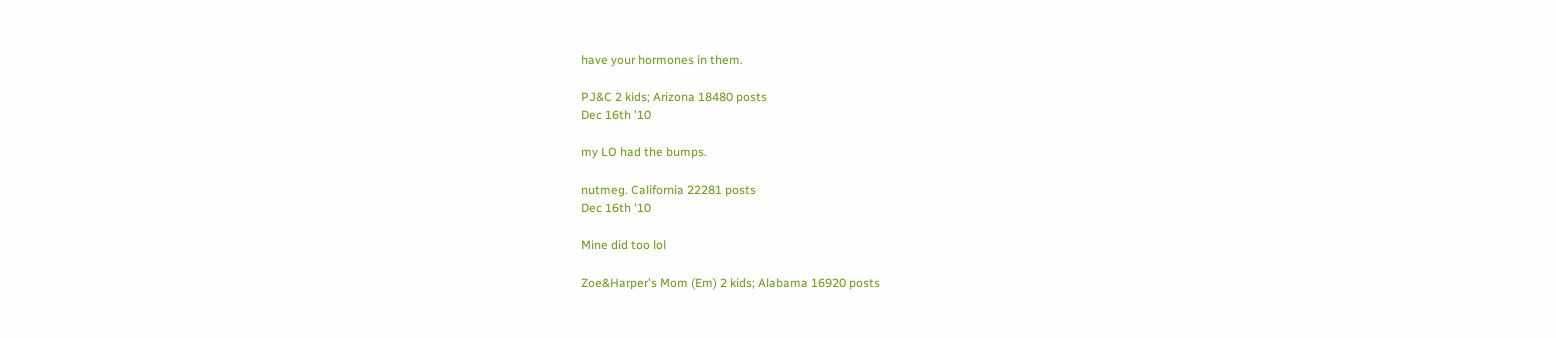have your hormones in them.

PJ&C 2 kids; Arizona 18480 posts
Dec 16th '10

my LO had the bumps.

nutmeg. California 22281 posts
Dec 16th '10

Mine did too lol

Zoe&Harper's Mom (Em) 2 kids; Alabama 16920 posts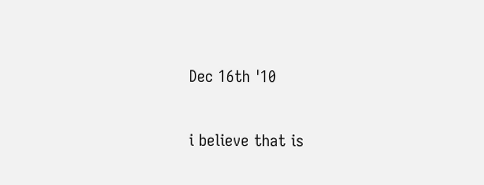Dec 16th '10

i believe that is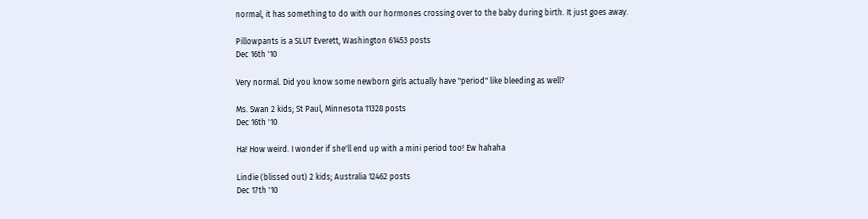normal, it has something to do with our hormones crossing over to the baby during birth. It just goes away.

Pillowpants is a SLUT Everett, Washington 61453 posts
Dec 16th '10

Very normal. Did you know some newborn girls actually have "period" like bleeding as well?

Ms. Swan 2 kids; St Paul, Minnesota 11328 posts
Dec 16th '10

Ha! How weird. I wonder if she'll end up with a mini period too! Ew hahaha

Lindie (blissed out) 2 kids; Australia 12462 posts
Dec 17th '10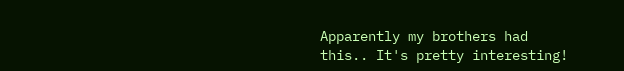Apparently my brothers had this.. It's pretty interesting!